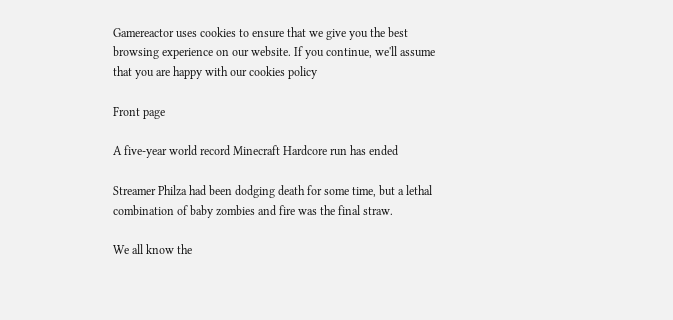Gamereactor uses cookies to ensure that we give you the best browsing experience on our website. If you continue, we'll assume that you are happy with our cookies policy

Front page

A five-year world record Minecraft Hardcore run has ended

Streamer Philza had been dodging death for some time, but a lethal combination of baby zombies and fire was the final straw.

We all know the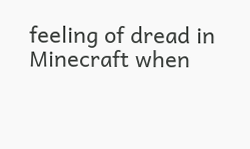feeling of dread in Minecraft when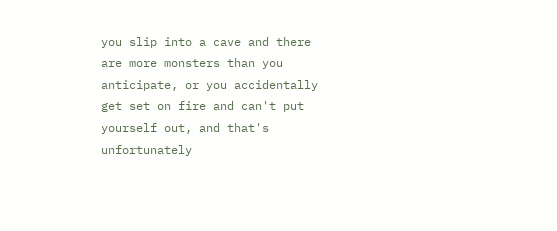you slip into a cave and there are more monsters than you anticipate, or you accidentally get set on fire and can't put yourself out, and that's unfortunately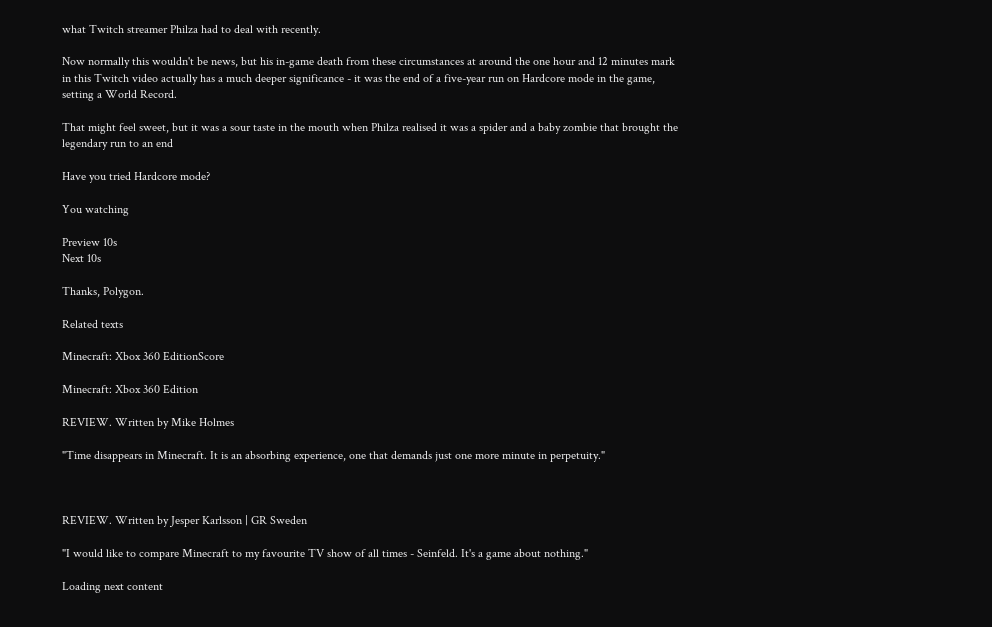what Twitch streamer Philza had to deal with recently.

Now normally this wouldn't be news, but his in-game death from these circumstances at around the one hour and 12 minutes mark in this Twitch video actually has a much deeper significance - it was the end of a five-year run on Hardcore mode in the game, setting a World Record.

That might feel sweet, but it was a sour taste in the mouth when Philza realised it was a spider and a baby zombie that brought the legendary run to an end

Have you tried Hardcore mode?

You watching

Preview 10s
Next 10s

Thanks, Polygon.

Related texts

Minecraft: Xbox 360 EditionScore

Minecraft: Xbox 360 Edition

REVIEW. Written by Mike Holmes

"Time disappears in Minecraft. It is an absorbing experience, one that demands just one more minute in perpetuity."



REVIEW. Written by Jesper Karlsson | GR Sweden

"I would like to compare Minecraft to my favourite TV show of all times - Seinfeld. It's a game about nothing."

Loading next content